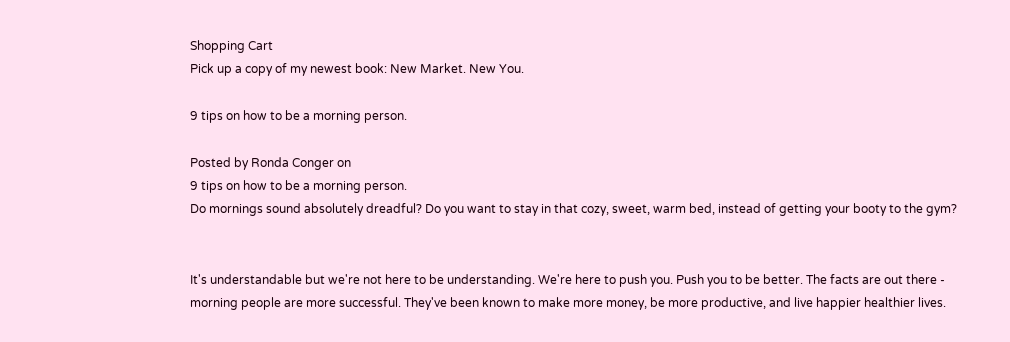Shopping Cart
Pick up a copy of my newest book: New Market. New You.

9 tips on how to be a morning person.

Posted by Ronda Conger on
9 tips on how to be a morning person.
Do mornings sound absolutely dreadful? Do you want to stay in that cozy, sweet, warm bed, instead of getting your booty to the gym?


It's understandable but we're not here to be understanding. We're here to push you. Push you to be better. The facts are out there - morning people are more successful. They've been known to make more money, be more productive, and live happier healthier lives.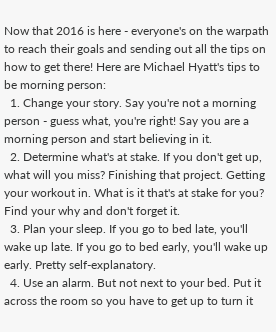Now that 2016 is here - everyone's on the warpath to reach their goals and sending out all the tips on how to get there! Here are Michael Hyatt's tips to be morning person:
  1. Change your story. Say you're not a morning person - guess what, you're right! Say you are a morning person and start believing in it.
  2. Determine what's at stake. If you don't get up, what will you miss? Finishing that project. Getting your workout in. What is it that's at stake for you? Find your why and don't forget it.
  3. Plan your sleep. If you go to bed late, you'll wake up late. If you go to bed early, you'll wake up early. Pretty self-explanatory.
  4. Use an alarm. But not next to your bed. Put it across the room so you have to get up to turn it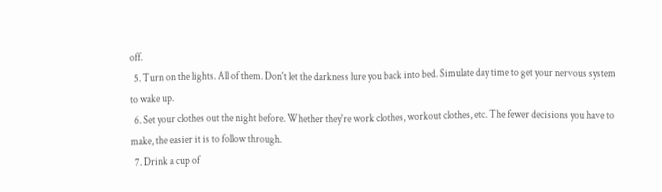off.
  5. Turn on the lights. All of them. Don't let the darkness lure you back into bed. Simulate day time to get your nervous system to wake up.
  6. Set your clothes out the night before. Whether they're work clothes, workout clothes, etc. The fewer decisions you have to make, the easier it is to follow through.
  7. Drink a cup of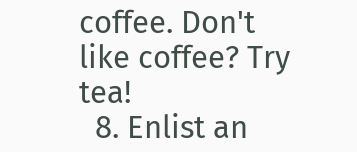coffee. Don't like coffee? Try tea!
  8. Enlist an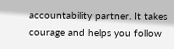accountability partner. It takes courage and helps you follow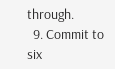through.
  9. Commit to six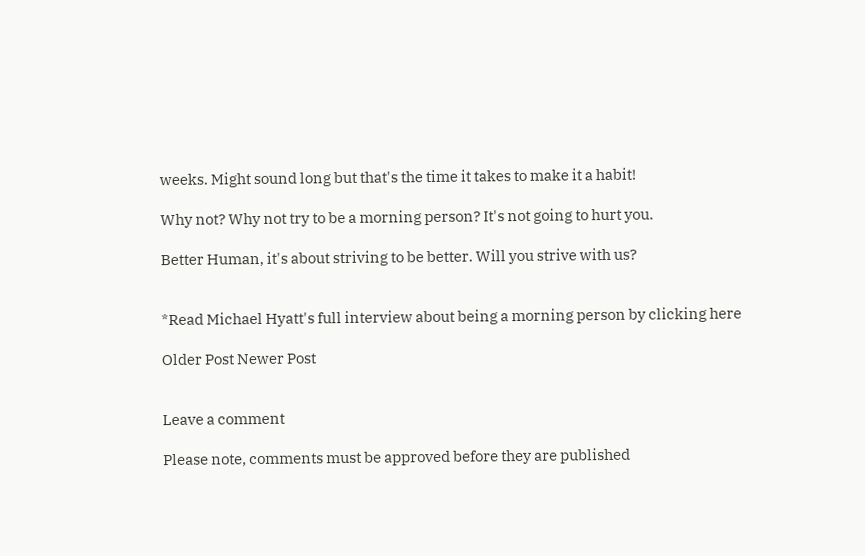weeks. Might sound long but that's the time it takes to make it a habit!

Why not? Why not try to be a morning person? It's not going to hurt you.

Better Human, it's about striving to be better. Will you strive with us?


*Read Michael Hyatt's full interview about being a morning person by clicking here

Older Post Newer Post


Leave a comment

Please note, comments must be approved before they are published